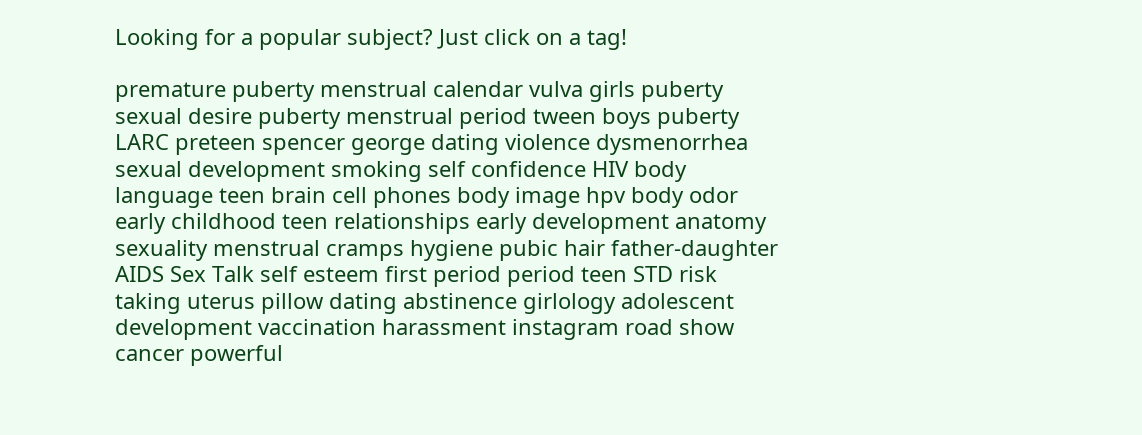Looking for a popular subject? Just click on a tag!

premature puberty menstrual calendar vulva girls puberty sexual desire puberty menstrual period tween boys puberty LARC preteen spencer george dating violence dysmenorrhea sexual development smoking self confidence HIV body language teen brain cell phones body image hpv body odor early childhood teen relationships early development anatomy sexuality menstrual cramps hygiene pubic hair father-daughter AIDS Sex Talk self esteem first period period teen STD risk taking uterus pillow dating abstinence girlology adolescent development vaccination harassment instagram road show cancer powerful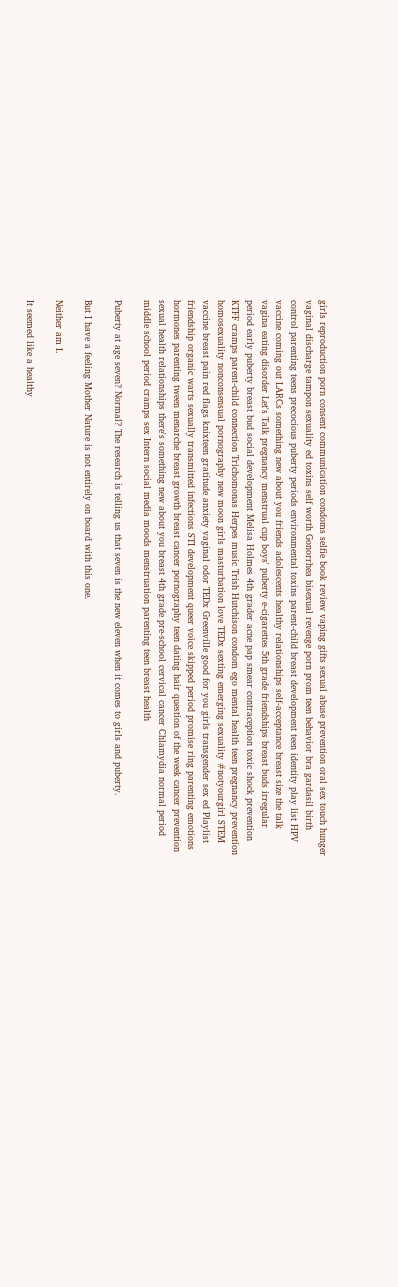girls reproduction porn consent communication condoms selfie book review vaping gifts sexual abuse prevention oral sex touch hunger vaginal discharge tampon sexuality ed toxins self worth Gonorrhea bisexual revenge porn prom teen behavior bra gardasil birth control parenting teens precocious puberty periods environmental toxins parent-child breast development teen identity play list HPV vaccine coming out LARCs something new about you friends adolescents healthy relationships self-acceptance breast size the talk vagina eating disorder Let's Talk pregnancy menstrual cup boys' puberty e-cigarettes 5th grade friendships breast buds irregular period early puberty breast bud social development Melisa Holmes 4th grader acne pap smear contraception toxic shock prevention KTFF cramps parent-child connection Trichomonas Herpes music Trish Hutchison condom ego mental health teen pregnancy prevention homosexuality nonconsensual pornography new moon girls masturbation love TEDx sexting emerging sexuality #notyourgirl STEM vaccine breast pain red flags knixteen gratitude anxiety vaginal odor TEDx Greenville good for you girls transgender sex ed Playlist friendship organic warts sexually transmitted infections STI development queer voice skipped period promise ring parenting emotions hormones parenting tween menarche breast growth breast cancer pornography teen dating hair question of the week cancer prevention sexual health relationships there's something new about you breast 4th grade pre-school cervical cancer Chlamydia normal period middle school period cramps sex Intern social media moods menstruation parenting teen breast health

Puberty at age seven? Normal? The research is telling us that seven is the new eleven when it comes to girls and puberty.

But I have a feeling Mother Nature is not entirely on board with this one.

Neither am I.

It seemed like a healthy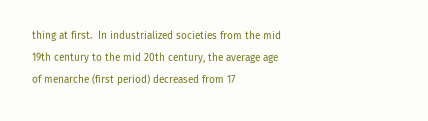thing at first.  In industrialized societies from the mid 19th century to the mid 20th century, the average age of menarche (first period) decreased from 17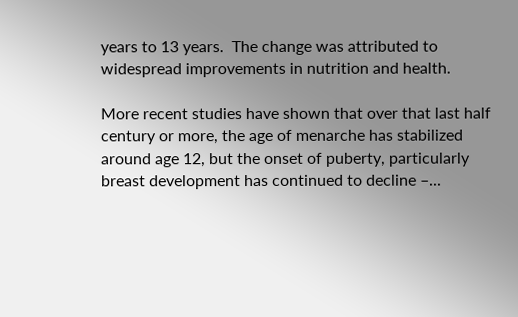years to 13 years.  The change was attributed to widespread improvements in nutrition and health.

More recent studies have shown that over that last half century or more, the age of menarche has stabilized around age 12, but the onset of puberty, particularly breast development has continued to decline –...